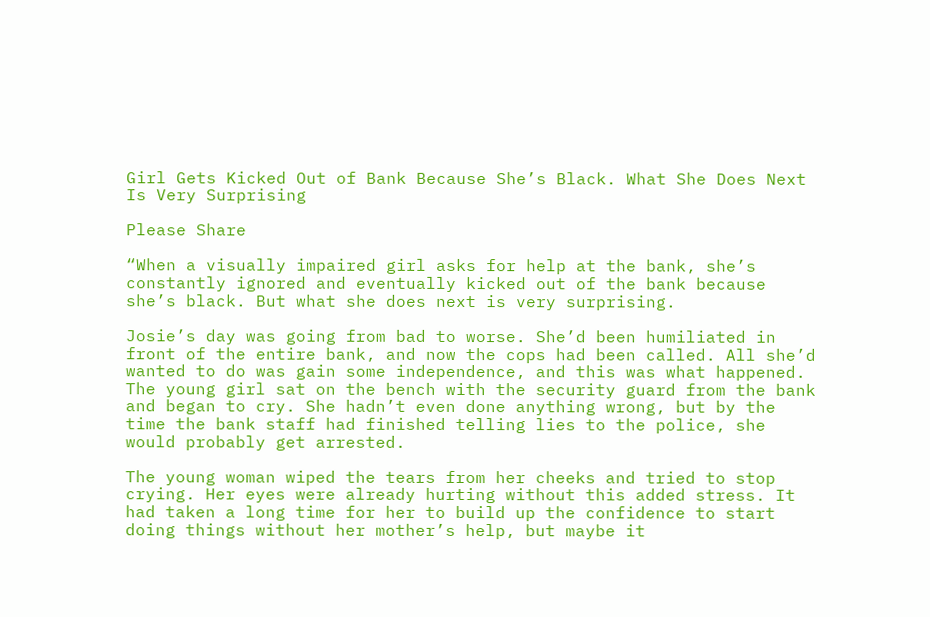Girl Gets Kicked Out of Bank Because She’s Black. What She Does Next Is Very Surprising

Please Share

“When a visually impaired girl asks for help at the bank, she’s constantly ignored and eventually kicked out of the bank because she’s black. But what she does next is very surprising.

Josie’s day was going from bad to worse. She’d been humiliated in front of the entire bank, and now the cops had been called. All she’d wanted to do was gain some independence, and this was what happened. The young girl sat on the bench with the security guard from the bank and began to cry. She hadn’t even done anything wrong, but by the time the bank staff had finished telling lies to the police, she would probably get arrested.

The young woman wiped the tears from her cheeks and tried to stop crying. Her eyes were already hurting without this added stress. It had taken a long time for her to build up the confidence to start doing things without her mother’s help, but maybe it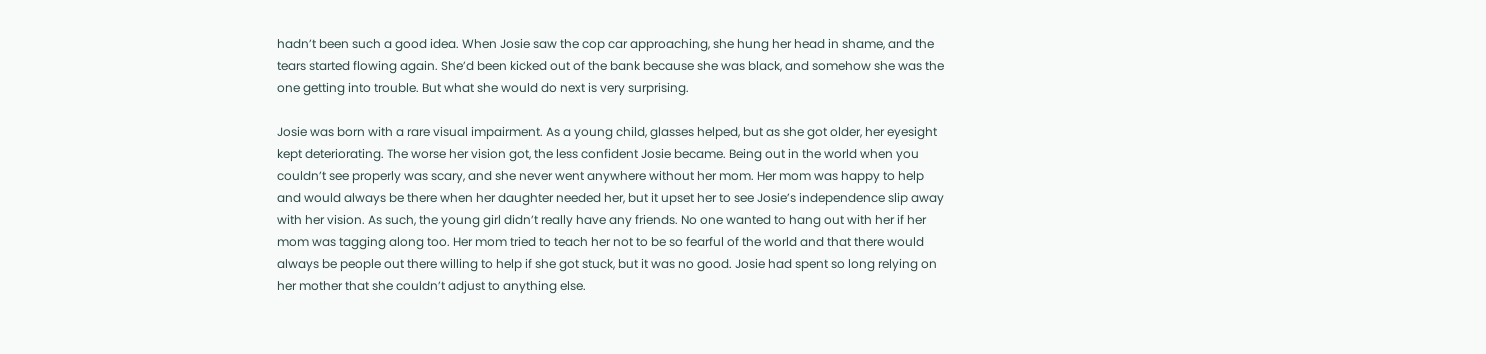hadn’t been such a good idea. When Josie saw the cop car approaching, she hung her head in shame, and the tears started flowing again. She’d been kicked out of the bank because she was black, and somehow she was the one getting into trouble. But what she would do next is very surprising.

Josie was born with a rare visual impairment. As a young child, glasses helped, but as she got older, her eyesight kept deteriorating. The worse her vision got, the less confident Josie became. Being out in the world when you couldn’t see properly was scary, and she never went anywhere without her mom. Her mom was happy to help and would always be there when her daughter needed her, but it upset her to see Josie’s independence slip away with her vision. As such, the young girl didn’t really have any friends. No one wanted to hang out with her if her mom was tagging along too. Her mom tried to teach her not to be so fearful of the world and that there would always be people out there willing to help if she got stuck, but it was no good. Josie had spent so long relying on her mother that she couldn’t adjust to anything else.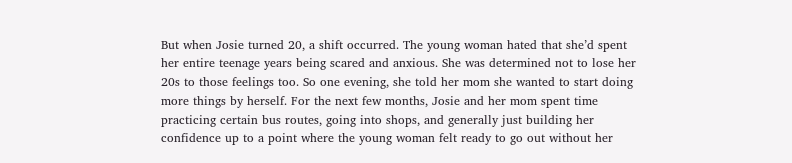But when Josie turned 20, a shift occurred. The young woman hated that she’d spent her entire teenage years being scared and anxious. She was determined not to lose her 20s to those feelings too. So one evening, she told her mom she wanted to start doing more things by herself. For the next few months, Josie and her mom spent time practicing certain bus routes, going into shops, and generally just building her confidence up to a point where the young woman felt ready to go out without her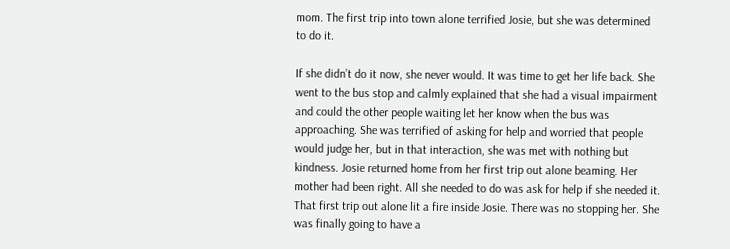mom. The first trip into town alone terrified Josie, but she was determined to do it.

If she didn’t do it now, she never would. It was time to get her life back. She went to the bus stop and calmly explained that she had a visual impairment and could the other people waiting let her know when the bus was approaching. She was terrified of asking for help and worried that people would judge her, but in that interaction, she was met with nothing but kindness. Josie returned home from her first trip out alone beaming. Her mother had been right. All she needed to do was ask for help if she needed it. That first trip out alone lit a fire inside Josie. There was no stopping her. She was finally going to have a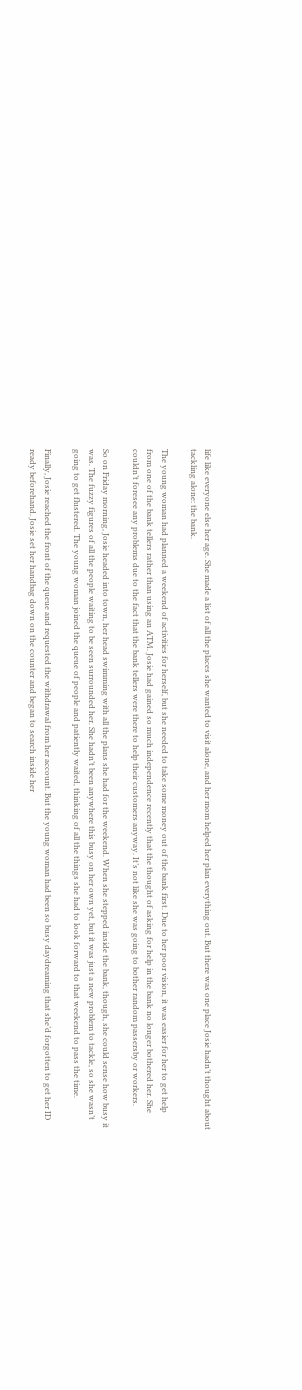life like everyone else her age. She made a list of all the places she wanted to visit alone, and her mom helped her plan everything out. But there was one place Josie hadn’t thought about tackling alone: the bank.

The young woman had planned a weekend of activities for herself, but she needed to take some money out of the bank first. Due to her poor vision, it was easier for her to get help from one of the bank tellers rather than using an ATM. Josie had gained so much independence recently that the thought of asking for help in the bank no longer bothered her. She couldn’t foresee any problems due to the fact that the bank tellers were there to help their customers anyway. It’s not like she was going to bother random passersby or workers.

So on Friday morning, Josie headed into town, her head swimming with all the plans she had for the weekend. When she stepped inside the bank, though, she could sense how busy it was. The fuzzy figures of all the people waiting to be seen surrounded her. She hadn’t been anywhere this busy on her own yet, but it was just a new problem to tackle, so she wasn’t going to get flustered. The young woman joined the queue of people and patiently waited, thinking of all the things she had to look forward to that weekend to pass the time.

Finally, Josie reached the front of the queue and requested the withdrawal from her account. But the young woman had been so busy daydreaming that she’d forgotten to get her ID ready beforehand. Josie set her handbag down on the counter and began to search inside her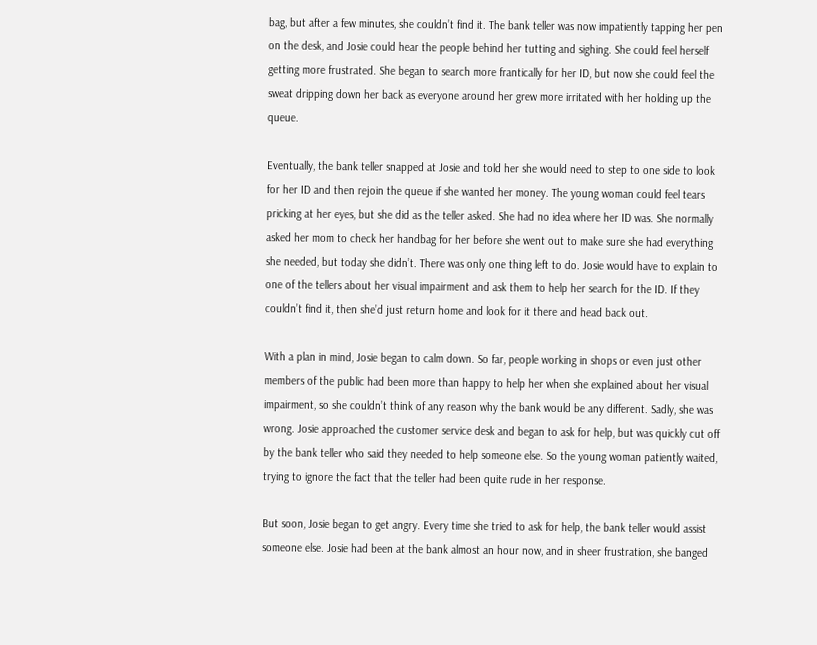bag, but after a few minutes, she couldn’t find it. The bank teller was now impatiently tapping her pen on the desk, and Josie could hear the people behind her tutting and sighing. She could feel herself getting more frustrated. She began to search more frantically for her ID, but now she could feel the sweat dripping down her back as everyone around her grew more irritated with her holding up the queue.

Eventually, the bank teller snapped at Josie and told her she would need to step to one side to look for her ID and then rejoin the queue if she wanted her money. The young woman could feel tears pricking at her eyes, but she did as the teller asked. She had no idea where her ID was. She normally asked her mom to check her handbag for her before she went out to make sure she had everything she needed, but today she didn’t. There was only one thing left to do. Josie would have to explain to one of the tellers about her visual impairment and ask them to help her search for the ID. If they couldn’t find it, then she’d just return home and look for it there and head back out.

With a plan in mind, Josie began to calm down. So far, people working in shops or even just other members of the public had been more than happy to help her when she explained about her visual impairment, so she couldn’t think of any reason why the bank would be any different. Sadly, she was wrong. Josie approached the customer service desk and began to ask for help, but was quickly cut off by the bank teller who said they needed to help someone else. So the young woman patiently waited, trying to ignore the fact that the teller had been quite rude in her response.

But soon, Josie began to get angry. Every time she tried to ask for help, the bank teller would assist someone else. Josie had been at the bank almost an hour now, and in sheer frustration, she banged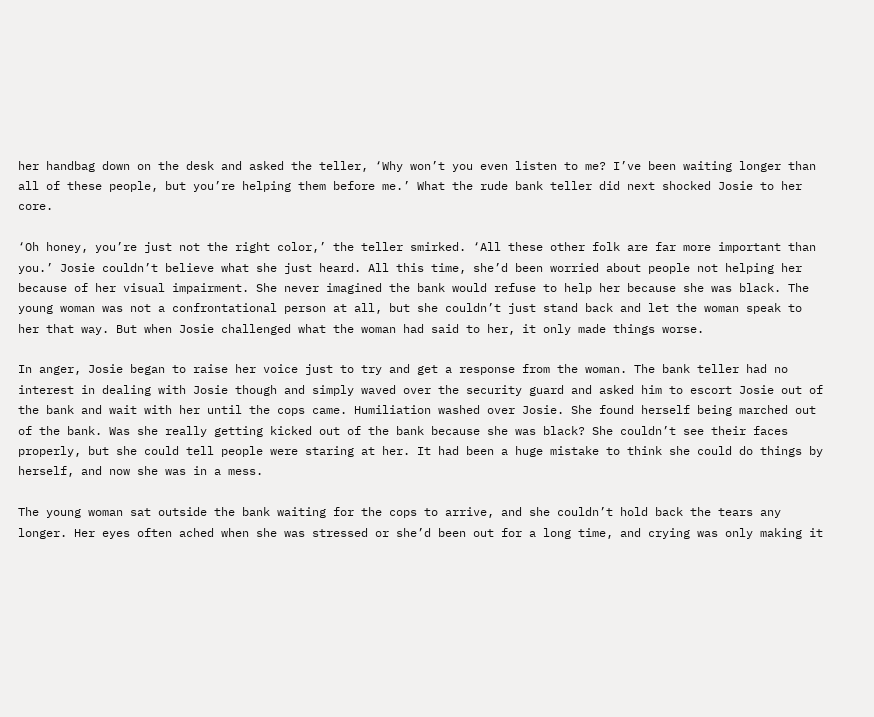her handbag down on the desk and asked the teller, ‘Why won’t you even listen to me? I’ve been waiting longer than all of these people, but you’re helping them before me.’ What the rude bank teller did next shocked Josie to her core.

‘Oh honey, you’re just not the right color,’ the teller smirked. ‘All these other folk are far more important than you.’ Josie couldn’t believe what she just heard. All this time, she’d been worried about people not helping her because of her visual impairment. She never imagined the bank would refuse to help her because she was black. The young woman was not a confrontational person at all, but she couldn’t just stand back and let the woman speak to her that way. But when Josie challenged what the woman had said to her, it only made things worse.

In anger, Josie began to raise her voice just to try and get a response from the woman. The bank teller had no interest in dealing with Josie though and simply waved over the security guard and asked him to escort Josie out of the bank and wait with her until the cops came. Humiliation washed over Josie. She found herself being marched out of the bank. Was she really getting kicked out of the bank because she was black? She couldn’t see their faces properly, but she could tell people were staring at her. It had been a huge mistake to think she could do things by herself, and now she was in a mess.

The young woman sat outside the bank waiting for the cops to arrive, and she couldn’t hold back the tears any longer. Her eyes often ached when she was stressed or she’d been out for a long time, and crying was only making it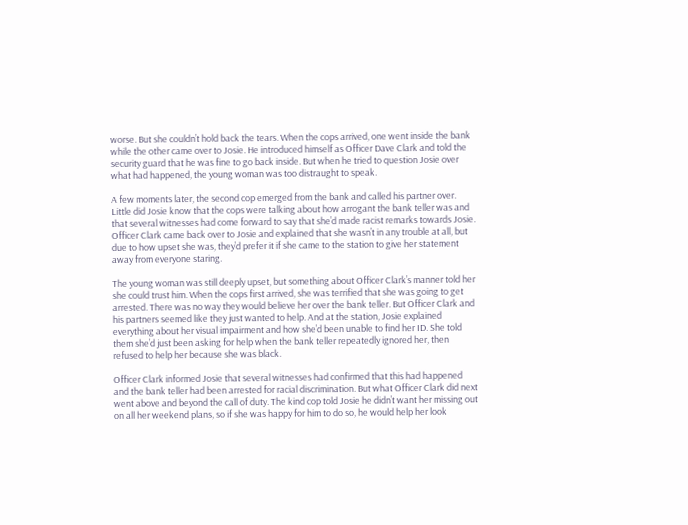worse. But she couldn’t hold back the tears. When the cops arrived, one went inside the bank while the other came over to Josie. He introduced himself as Officer Dave Clark and told the security guard that he was fine to go back inside. But when he tried to question Josie over what had happened, the young woman was too distraught to speak.

A few moments later, the second cop emerged from the bank and called his partner over. Little did Josie know that the cops were talking about how arrogant the bank teller was and that several witnesses had come forward to say that she’d made racist remarks towards Josie. Officer Clark came back over to Josie and explained that she wasn’t in any trouble at all, but due to how upset she was, they’d prefer it if she came to the station to give her statement away from everyone staring.

The young woman was still deeply upset, but something about Officer Clark’s manner told her she could trust him. When the cops first arrived, she was terrified that she was going to get arrested. There was no way they would believe her over the bank teller. But Officer Clark and his partners seemed like they just wanted to help. And at the station, Josie explained everything about her visual impairment and how she’d been unable to find her ID. She told them she’d just been asking for help when the bank teller repeatedly ignored her, then refused to help her because she was black.

Officer Clark informed Josie that several witnesses had confirmed that this had happened and the bank teller had been arrested for racial discrimination. But what Officer Clark did next went above and beyond the call of duty. The kind cop told Josie he didn’t want her missing out on all her weekend plans, so if she was happy for him to do so, he would help her look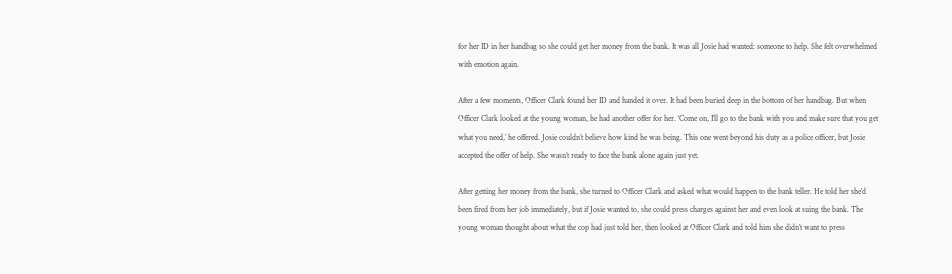for her ID in her handbag so she could get her money from the bank. It was all Josie had wanted: someone to help. She felt overwhelmed with emotion again.

After a few moments, Officer Clark found her ID and handed it over. It had been buried deep in the bottom of her handbag. But when Officer Clark looked at the young woman, he had another offer for her. ‘Come on, I’ll go to the bank with you and make sure that you get what you need,’ he offered. Josie couldn’t believe how kind he was being. This one went beyond his duty as a police officer, but Josie accepted the offer of help. She wasn’t ready to face the bank alone again just yet.

After getting her money from the bank, she turned to Officer Clark and asked what would happen to the bank teller. He told her she’d been fired from her job immediately, but if Josie wanted to, she could press charges against her and even look at suing the bank. The young woman thought about what the cop had just told her, then looked at Officer Clark and told him she didn’t want to press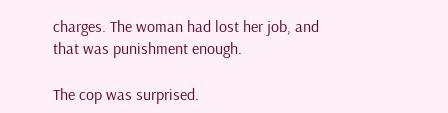charges. The woman had lost her job, and that was punishment enough.

The cop was surprised.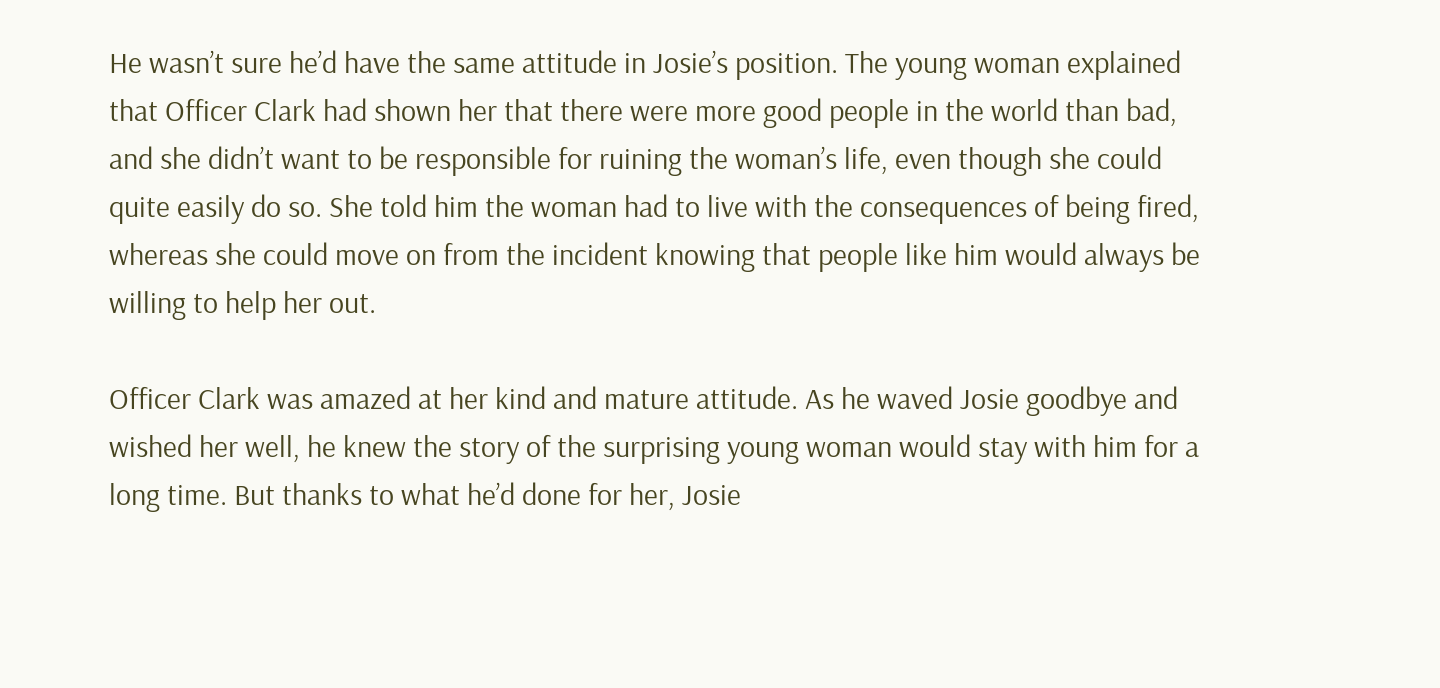He wasn’t sure he’d have the same attitude in Josie’s position. The young woman explained that Officer Clark had shown her that there were more good people in the world than bad, and she didn’t want to be responsible for ruining the woman’s life, even though she could quite easily do so. She told him the woman had to live with the consequences of being fired, whereas she could move on from the incident knowing that people like him would always be willing to help her out.

Officer Clark was amazed at her kind and mature attitude. As he waved Josie goodbye and wished her well, he knew the story of the surprising young woman would stay with him for a long time. But thanks to what he’d done for her, Josie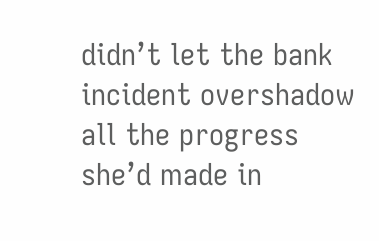didn’t let the bank incident overshadow all the progress she’d made in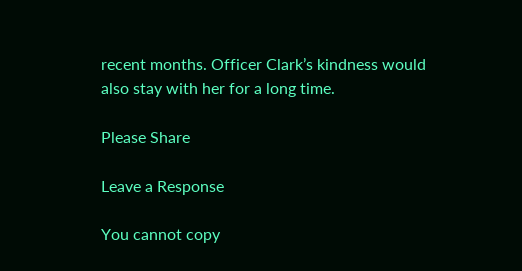recent months. Officer Clark’s kindness would also stay with her for a long time.

Please Share

Leave a Response

You cannot copy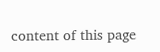content of this page